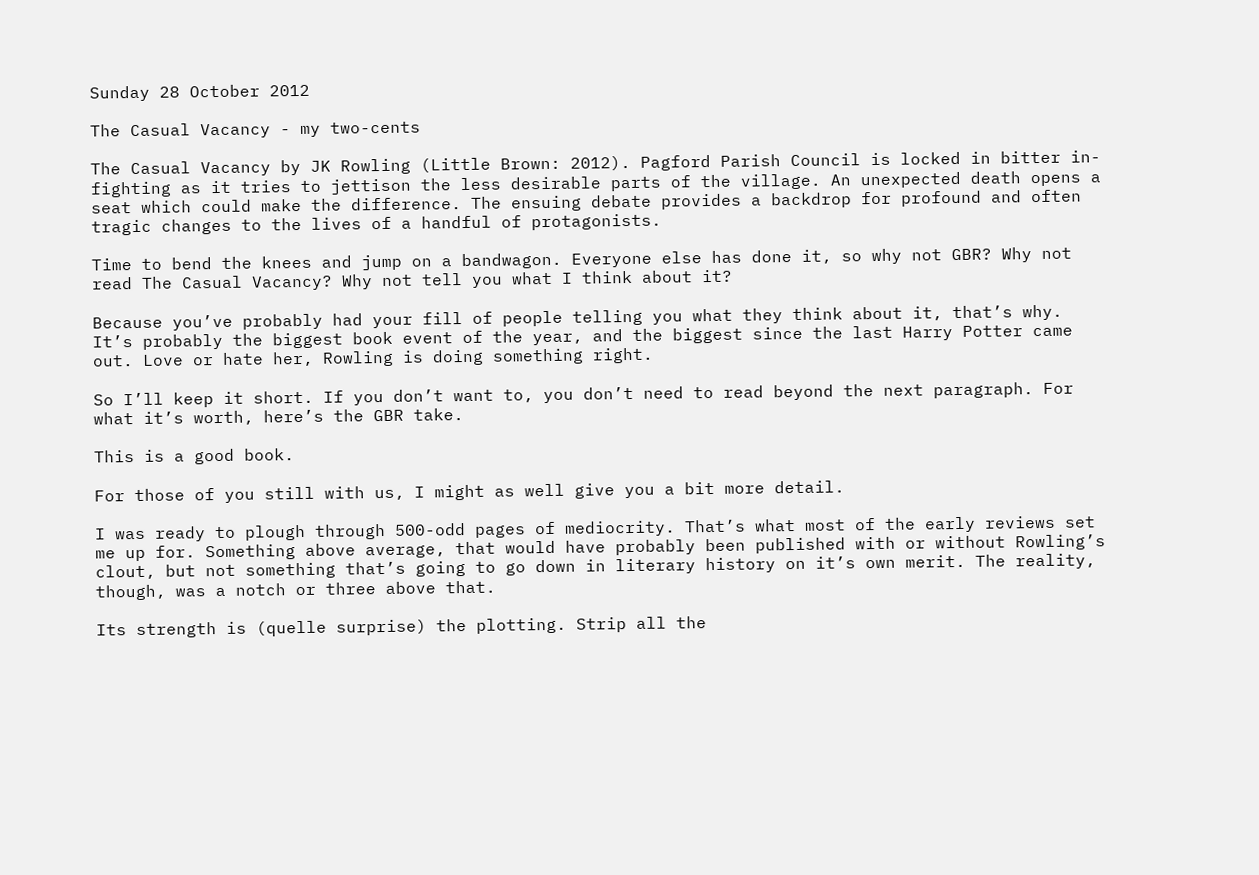Sunday 28 October 2012

The Casual Vacancy - my two-cents

The Casual Vacancy by JK Rowling (Little Brown: 2012). Pagford Parish Council is locked in bitter in-fighting as it tries to jettison the less desirable parts of the village. An unexpected death opens a seat which could make the difference. The ensuing debate provides a backdrop for profound and often tragic changes to the lives of a handful of protagonists.

Time to bend the knees and jump on a bandwagon. Everyone else has done it, so why not GBR? Why not read The Casual Vacancy? Why not tell you what I think about it?

Because you’ve probably had your fill of people telling you what they think about it, that’s why. It’s probably the biggest book event of the year, and the biggest since the last Harry Potter came out. Love or hate her, Rowling is doing something right.

So I’ll keep it short. If you don’t want to, you don’t need to read beyond the next paragraph. For what it’s worth, here’s the GBR take.

This is a good book.

For those of you still with us, I might as well give you a bit more detail.

I was ready to plough through 500-odd pages of mediocrity. That’s what most of the early reviews set me up for. Something above average, that would have probably been published with or without Rowling’s clout, but not something that’s going to go down in literary history on it’s own merit. The reality, though, was a notch or three above that.

Its strength is (quelle surprise) the plotting. Strip all the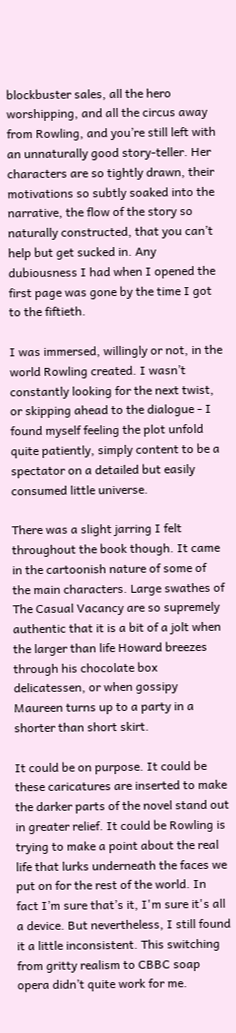blockbuster sales, all the hero worshipping, and all the circus away from Rowling, and you’re still left with an unnaturally good story-teller. Her characters are so tightly drawn, their motivations so subtly soaked into the narrative, the flow of the story so naturally constructed, that you can’t help but get sucked in. Any dubiousness I had when I opened the first page was gone by the time I got to the fiftieth.

I was immersed, willingly or not, in the world Rowling created. I wasn’t constantly looking for the next twist, or skipping ahead to the dialogue - I found myself feeling the plot unfold quite patiently, simply content to be a spectator on a detailed but easily consumed little universe.

There was a slight jarring I felt throughout the book though. It came in the cartoonish nature of some of the main characters. Large swathes of The Casual Vacancy are so supremely authentic that it is a bit of a jolt when the larger than life Howard breezes through his chocolate box delicatessen, or when gossipy Maureen turns up to a party in a shorter than short skirt.

It could be on purpose. It could be these caricatures are inserted to make the darker parts of the novel stand out in greater relief. It could be Rowling is trying to make a point about the real life that lurks underneath the faces we put on for the rest of the world. In fact I’m sure that’s it, I'm sure it's all a device. But nevertheless, I still found it a little inconsistent. This switching from gritty realism to CBBC soap opera didn’t quite work for me.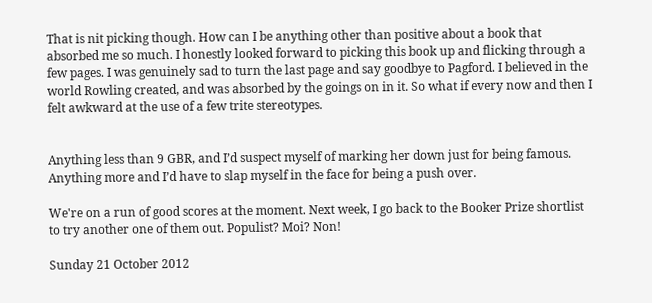That is nit picking though. How can I be anything other than positive about a book that absorbed me so much. I honestly looked forward to picking this book up and flicking through a few pages. I was genuinely sad to turn the last page and say goodbye to Pagford. I believed in the world Rowling created, and was absorbed by the goings on in it. So what if every now and then I felt awkward at the use of a few trite stereotypes.


Anything less than 9 GBR, and I’d suspect myself of marking her down just for being famous. Anything more and I’d have to slap myself in the face for being a push over.

We're on a run of good scores at the moment. Next week, I go back to the Booker Prize shortlist to try another one of them out. Populist? Moi? Non!

Sunday 21 October 2012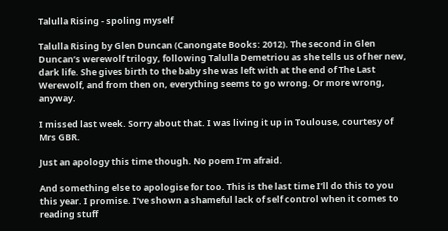Talulla Rising - spoling myself

Talulla Rising by Glen Duncan (Canongate Books: 2012). The second in Glen Duncan’s werewolf trilogy, following Talulla Demetriou as she tells us of her new, dark life. She gives birth to the baby she was left with at the end of The Last Werewolf, and from then on, everything seems to go wrong. Or more wrong, anyway.

I missed last week. Sorry about that. I was living it up in Toulouse, courtesy of Mrs GBR.

Just an apology this time though. No poem I’m afraid.

And something else to apologise for too. This is the last time I’ll do this to you this year. I promise. I’ve shown a shameful lack of self control when it comes to reading stuff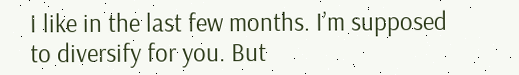I like in the last few months. I’m supposed to diversify for you. But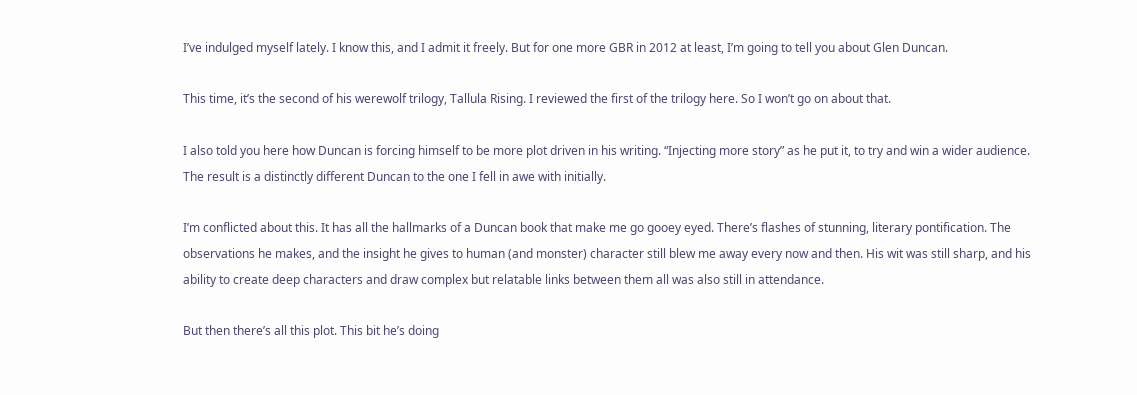I’ve indulged myself lately. I know this, and I admit it freely. But for one more GBR in 2012 at least, I’m going to tell you about Glen Duncan.

This time, it’s the second of his werewolf trilogy, Tallula Rising. I reviewed the first of the trilogy here. So I won’t go on about that.

I also told you here how Duncan is forcing himself to be more plot driven in his writing. “Injecting more story” as he put it, to try and win a wider audience. The result is a distinctly different Duncan to the one I fell in awe with initially.

I’m conflicted about this. It has all the hallmarks of a Duncan book that make me go gooey eyed. There’s flashes of stunning, literary pontification. The observations he makes, and the insight he gives to human (and monster) character still blew me away every now and then. His wit was still sharp, and his ability to create deep characters and draw complex but relatable links between them all was also still in attendance.

But then there’s all this plot. This bit he’s doing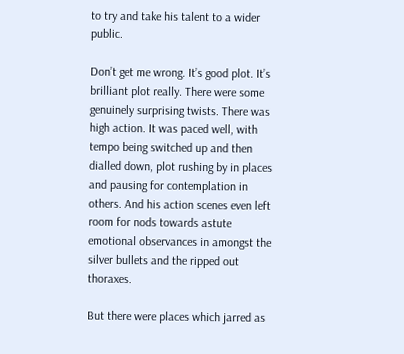to try and take his talent to a wider public.

Don’t get me wrong. It’s good plot. It’s brilliant plot really. There were some genuinely surprising twists. There was high action. It was paced well, with tempo being switched up and then dialled down, plot rushing by in places and pausing for contemplation in others. And his action scenes even left room for nods towards astute emotional observances in amongst the silver bullets and the ripped out thoraxes.

But there were places which jarred as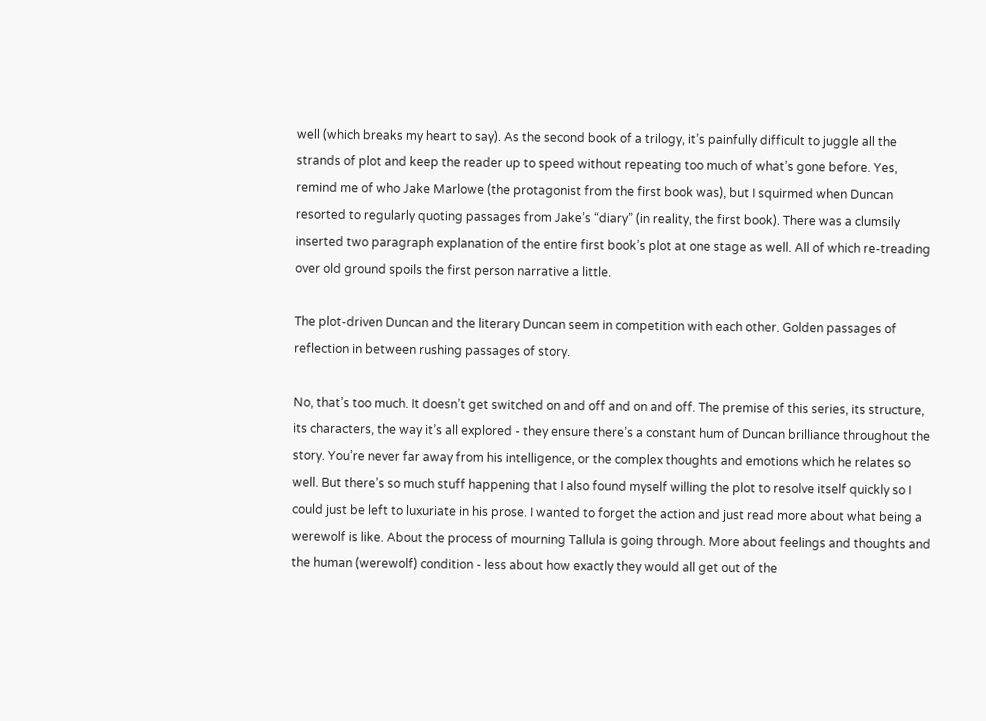well (which breaks my heart to say). As the second book of a trilogy, it’s painfully difficult to juggle all the strands of plot and keep the reader up to speed without repeating too much of what’s gone before. Yes, remind me of who Jake Marlowe (the protagonist from the first book was), but I squirmed when Duncan resorted to regularly quoting passages from Jake’s “diary” (in reality, the first book). There was a clumsily inserted two paragraph explanation of the entire first book’s plot at one stage as well. All of which re-treading over old ground spoils the first person narrative a little.

The plot-driven Duncan and the literary Duncan seem in competition with each other. Golden passages of reflection in between rushing passages of story.

No, that’s too much. It doesn’t get switched on and off and on and off. The premise of this series, its structure, its characters, the way it’s all explored - they ensure there’s a constant hum of Duncan brilliance throughout the story. You’re never far away from his intelligence, or the complex thoughts and emotions which he relates so well. But there’s so much stuff happening that I also found myself willing the plot to resolve itself quickly so I could just be left to luxuriate in his prose. I wanted to forget the action and just read more about what being a werewolf is like. About the process of mourning Tallula is going through. More about feelings and thoughts and the human (werewolf) condition - less about how exactly they would all get out of the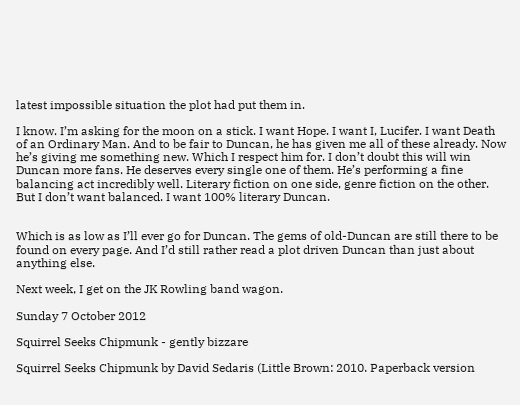latest impossible situation the plot had put them in.

I know. I’m asking for the moon on a stick. I want Hope. I want I, Lucifer. I want Death of an Ordinary Man. And to be fair to Duncan, he has given me all of these already. Now he’s giving me something new. Which I respect him for. I don’t doubt this will win Duncan more fans. He deserves every single one of them. He’s performing a fine balancing act incredibly well. Literary fiction on one side, genre fiction on the other. But I don’t want balanced. I want 100% literary Duncan.


Which is as low as I’ll ever go for Duncan. The gems of old-Duncan are still there to be found on every page. And I’d still rather read a plot driven Duncan than just about anything else.

Next week, I get on the JK Rowling band wagon.

Sunday 7 October 2012

Squirrel Seeks Chipmunk - gently bizzare

Squirrel Seeks Chipmunk by David Sedaris (Little Brown: 2010. Paperback version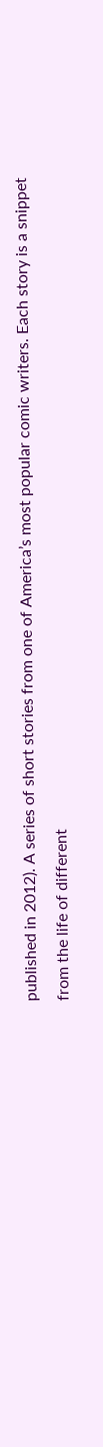published in 2012). A series of short stories from one of America’s most popular comic writers. Each story is a snippet from the life of different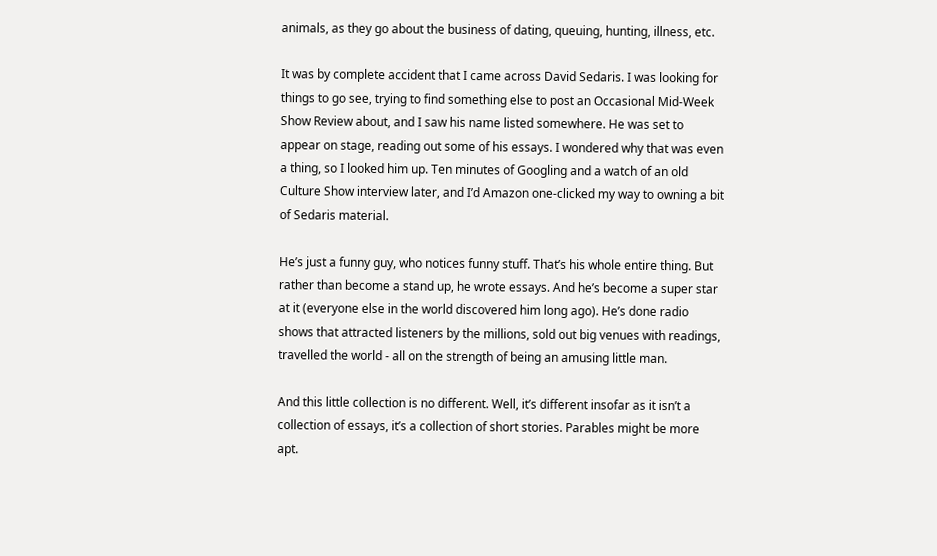animals, as they go about the business of dating, queuing, hunting, illness, etc.

It was by complete accident that I came across David Sedaris. I was looking for things to go see, trying to find something else to post an Occasional Mid-Week Show Review about, and I saw his name listed somewhere. He was set to appear on stage, reading out some of his essays. I wondered why that was even a thing, so I looked him up. Ten minutes of Googling and a watch of an old Culture Show interview later, and I’d Amazon one-clicked my way to owning a bit of Sedaris material.

He’s just a funny guy, who notices funny stuff. That’s his whole entire thing. But rather than become a stand up, he wrote essays. And he’s become a super star at it (everyone else in the world discovered him long ago). He’s done radio shows that attracted listeners by the millions, sold out big venues with readings, travelled the world - all on the strength of being an amusing little man.

And this little collection is no different. Well, it’s different insofar as it isn’t a collection of essays, it’s a collection of short stories. Parables might be more apt.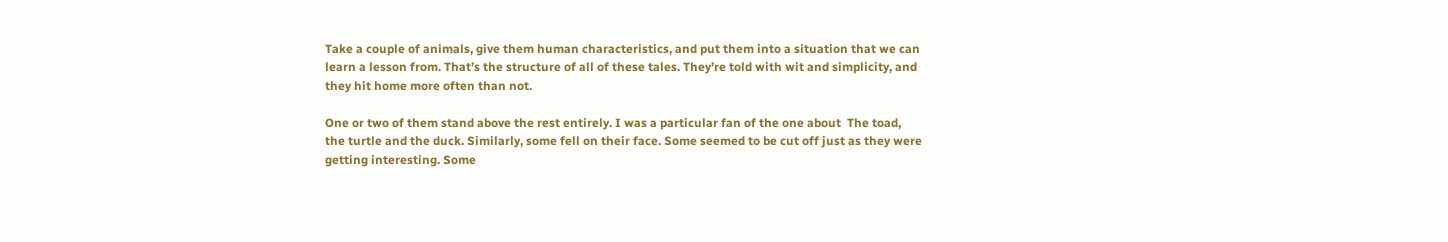Take a couple of animals, give them human characteristics, and put them into a situation that we can learn a lesson from. That’s the structure of all of these tales. They’re told with wit and simplicity, and they hit home more often than not.

One or two of them stand above the rest entirely. I was a particular fan of the one about  The toad, the turtle and the duck. Similarly, some fell on their face. Some seemed to be cut off just as they were getting interesting. Some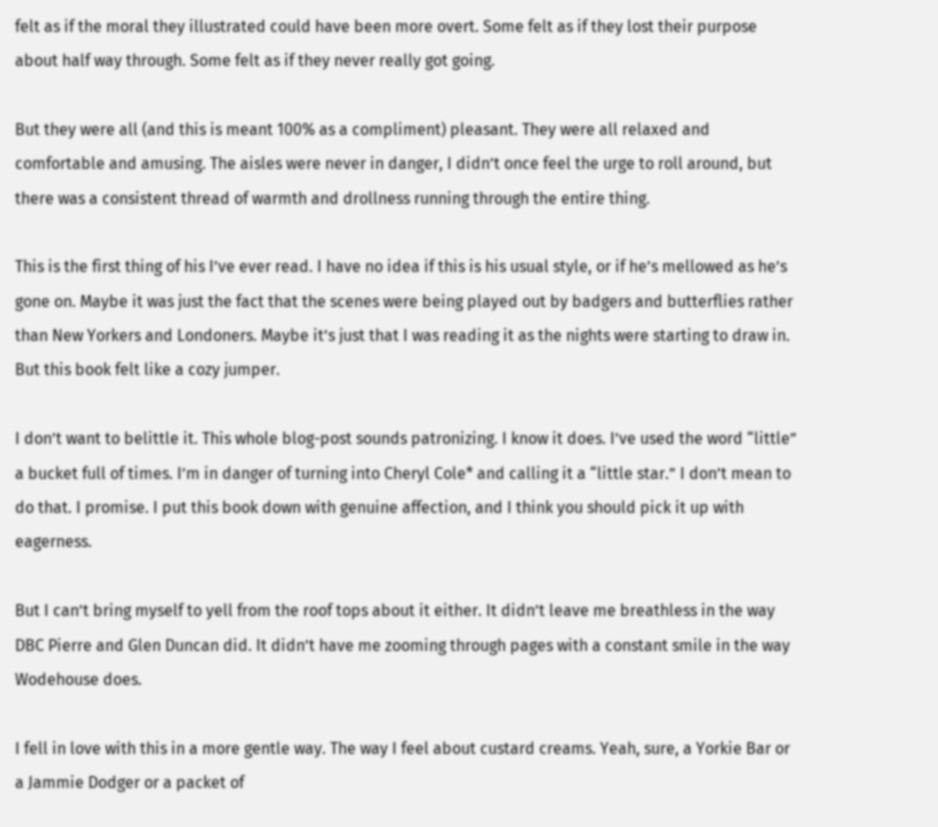felt as if the moral they illustrated could have been more overt. Some felt as if they lost their purpose about half way through. Some felt as if they never really got going.

But they were all (and this is meant 100% as a compliment) pleasant. They were all relaxed and comfortable and amusing. The aisles were never in danger, I didn’t once feel the urge to roll around, but there was a consistent thread of warmth and drollness running through the entire thing.

This is the first thing of his I’ve ever read. I have no idea if this is his usual style, or if he’s mellowed as he’s gone on. Maybe it was just the fact that the scenes were being played out by badgers and butterflies rather than New Yorkers and Londoners. Maybe it’s just that I was reading it as the nights were starting to draw in. But this book felt like a cozy jumper.

I don’t want to belittle it. This whole blog-post sounds patronizing. I know it does. I’ve used the word “little” a bucket full of times. I’m in danger of turning into Cheryl Cole* and calling it a “little star.” I don’t mean to do that. I promise. I put this book down with genuine affection, and I think you should pick it up with eagerness.

But I can’t bring myself to yell from the roof tops about it either. It didn’t leave me breathless in the way DBC Pierre and Glen Duncan did. It didn’t have me zooming through pages with a constant smile in the way Wodehouse does.

I fell in love with this in a more gentle way. The way I feel about custard creams. Yeah, sure, a Yorkie Bar or a Jammie Dodger or a packet of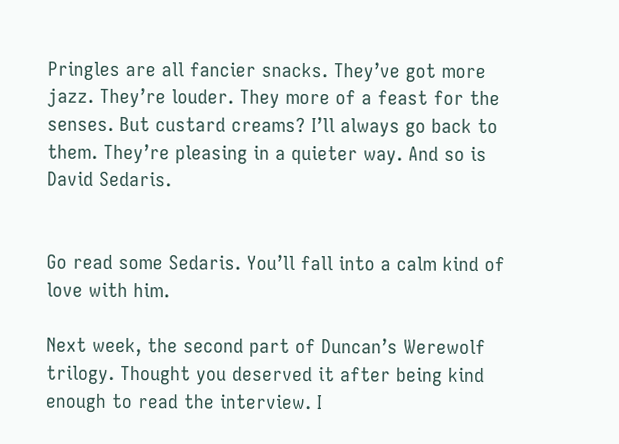Pringles are all fancier snacks. They’ve got more jazz. They’re louder. They more of a feast for the senses. But custard creams? I’ll always go back to them. They’re pleasing in a quieter way. And so is David Sedaris.


Go read some Sedaris. You’ll fall into a calm kind of love with him.

Next week, the second part of Duncan’s Werewolf trilogy. Thought you deserved it after being kind enough to read the interview. I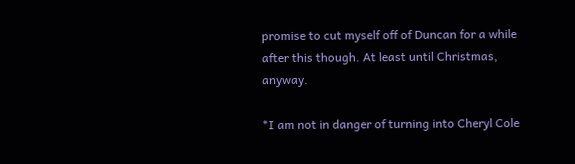promise to cut myself off of Duncan for a while after this though. At least until Christmas, anyway.

*I am not in danger of turning into Cheryl Cole